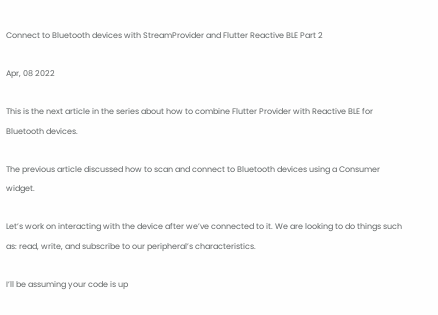Connect to Bluetooth devices with StreamProvider and Flutter Reactive BLE Part 2

Apr, 08 2022

This is the next article in the series about how to combine Flutter Provider with Reactive BLE for Bluetooth devices.

The previous article discussed how to scan and connect to Bluetooth devices using a Consumer widget.

Let’s work on interacting with the device after we’ve connected to it. We are looking to do things such as: read, write, and subscribe to our peripheral’s characteristics.

I’ll be assuming your code is up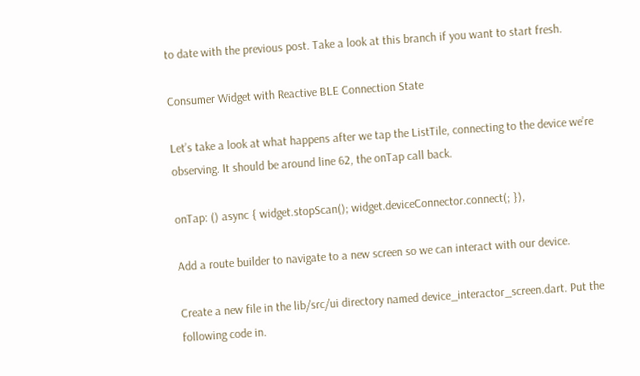to date with the previous post. Take a look at this branch if you want to start fresh.

Consumer Widget with Reactive BLE Connection State

Let’s take a look at what happens after we tap the ListTile, connecting to the device we’re observing. It should be around line 62, the onTap call back.

onTap: () async { widget.stopScan(); widget.deviceConnector.connect(; }),

Add a route builder to navigate to a new screen so we can interact with our device.

Create a new file in the lib/src/ui directory named device_interactor_screen.dart. Put the following code in.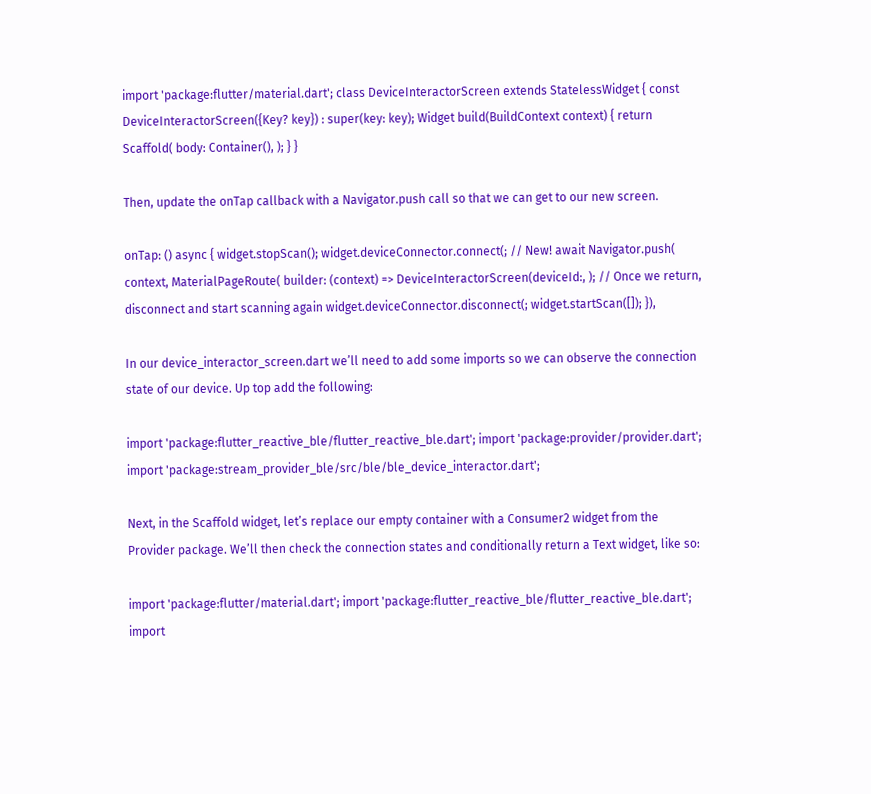import 'package:flutter/material.dart'; class DeviceInteractorScreen extends StatelessWidget { const DeviceInteractorScreen({Key? key}) : super(key: key); Widget build(BuildContext context) { return Scaffold( body: Container(), ); } }

Then, update the onTap callback with a Navigator.push call so that we can get to our new screen.

onTap: () async { widget.stopScan(); widget.deviceConnector.connect(; // New! await Navigator.push( context, MaterialPageRoute( builder: (context) => DeviceInteractorScreen(deviceId:, ); // Once we return, disconnect and start scanning again widget.deviceConnector.disconnect(; widget.startScan([]); }),

In our device_interactor_screen.dart we’ll need to add some imports so we can observe the connection state of our device. Up top add the following:

import 'package:flutter_reactive_ble/flutter_reactive_ble.dart'; import 'package:provider/provider.dart'; import 'package:stream_provider_ble/src/ble/ble_device_interactor.dart';

Next, in the Scaffold widget, let’s replace our empty container with a Consumer2 widget from the Provider package. We’ll then check the connection states and conditionally return a Text widget, like so:

import 'package:flutter/material.dart'; import 'package:flutter_reactive_ble/flutter_reactive_ble.dart'; import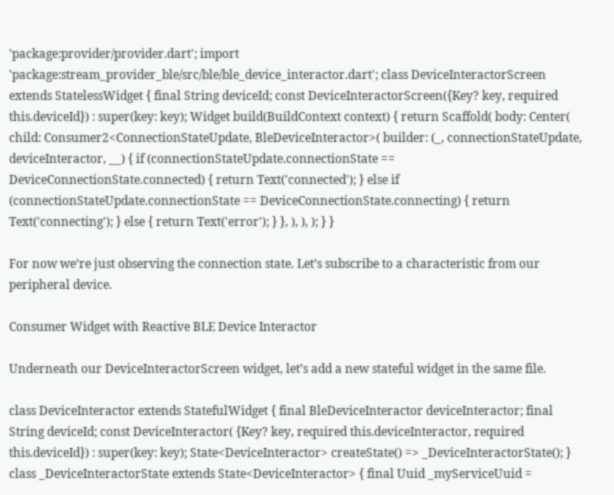'package:provider/provider.dart'; import 'package:stream_provider_ble/src/ble/ble_device_interactor.dart'; class DeviceInteractorScreen extends StatelessWidget { final String deviceId; const DeviceInteractorScreen({Key? key, required this.deviceId}) : super(key: key); Widget build(BuildContext context) { return Scaffold( body: Center( child: Consumer2<ConnectionStateUpdate, BleDeviceInteractor>( builder: (_, connectionStateUpdate, deviceInteractor, __) { if (connectionStateUpdate.connectionState == DeviceConnectionState.connected) { return Text('connected'); } else if (connectionStateUpdate.connectionState == DeviceConnectionState.connecting) { return Text('connecting'); } else { return Text('error'); } }, ), ), ); } }

For now we’re just observing the connection state. Let’s subscribe to a characteristic from our peripheral device.

Consumer Widget with Reactive BLE Device Interactor

Underneath our DeviceInteractorScreen widget, let’s add a new stateful widget in the same file.

class DeviceInteractor extends StatefulWidget { final BleDeviceInteractor deviceInteractor; final String deviceId; const DeviceInteractor( {Key? key, required this.deviceInteractor, required this.deviceId}) : super(key: key); State<DeviceInteractor> createState() => _DeviceInteractorState(); } class _DeviceInteractorState extends State<DeviceInteractor> { final Uuid _myServiceUuid =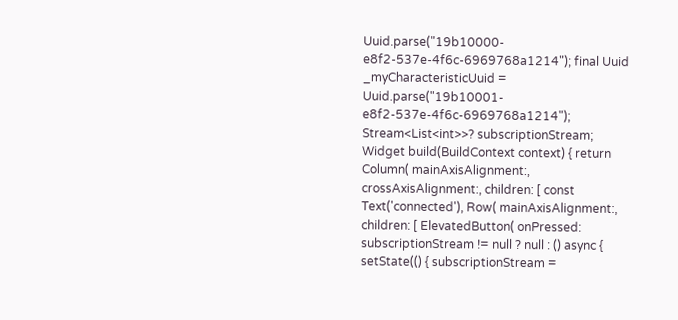Uuid.parse("19b10000-e8f2-537e-4f6c-6969768a1214"); final Uuid _myCharacteristicUuid = Uuid.parse("19b10001-e8f2-537e-4f6c-6969768a1214"); Stream<List<int>>? subscriptionStream; Widget build(BuildContext context) { return Column( mainAxisAlignment:, crossAxisAlignment:, children: [ const Text('connected'), Row( mainAxisAlignment:, children: [ ElevatedButton( onPressed: subscriptionStream != null ? null : () async { setState(() { subscriptionStream =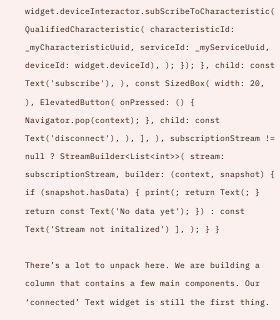widget.deviceInteractor.subScribeToCharacteristic( QualifiedCharacteristic( characteristicId: _myCharacteristicUuid, serviceId: _myServiceUuid, deviceId: widget.deviceId), ); }); }, child: const Text('subscribe'), ), const SizedBox( width: 20, ), ElevatedButton( onPressed: () { Navigator.pop(context); }, child: const Text('disconnect'), ), ], ), subscriptionStream != null ? StreamBuilder<List<int>>( stream: subscriptionStream, builder: (context, snapshot) { if (snapshot.hasData) { print(; return Text(; } return const Text('No data yet'); }) : const Text('Stream not initalized') ], ); } }

There’s a lot to unpack here. We are building a column that contains a few main components. Our ‘connected’ Text widget is still the first thing.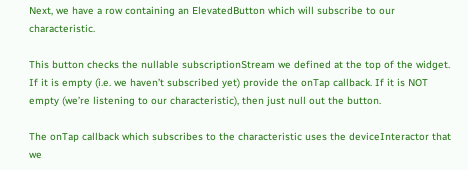Next, we have a row containing an ElevatedButton which will subscribe to our characteristic.

This button checks the nullable subscriptionStream we defined at the top of the widget. If it is empty (i.e. we haven’t subscribed yet) provide the onTap callback. If it is NOT empty (we’re listening to our characteristic), then just null out the button.

The onTap callback which subscribes to the characteristic uses the deviceInteractor that we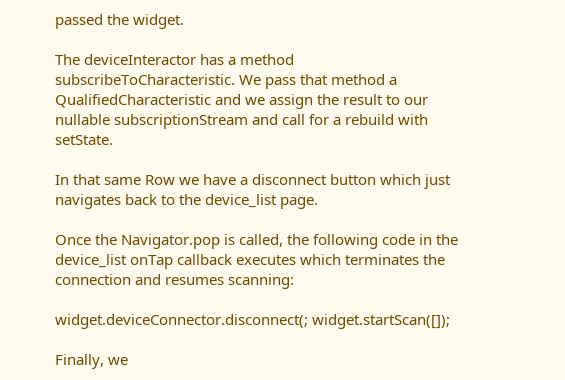passed the widget.

The deviceInteractor has a method subscribeToCharacteristic. We pass that method a QualifiedCharacteristic and we assign the result to our nullable subscriptionStream and call for a rebuild with setState.

In that same Row we have a disconnect button which just navigates back to the device_list page.

Once the Navigator.pop is called, the following code in the device_list onTap callback executes which terminates the connection and resumes scanning:

widget.deviceConnector.disconnect(; widget.startScan([]);

Finally, we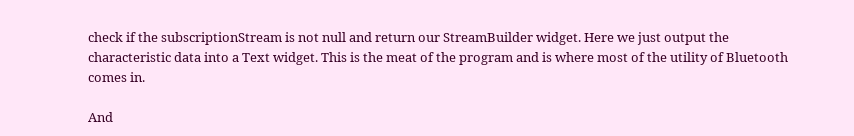check if the subscriptionStream is not null and return our StreamBuilder widget. Here we just output the characteristic data into a Text widget. This is the meat of the program and is where most of the utility of Bluetooth comes in.

And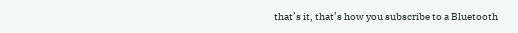that’s it, that’s how you subscribe to a Bluetooth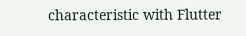characteristic with Flutter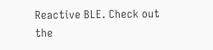Reactive BLE. Check out the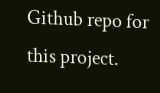Github repo for this project.